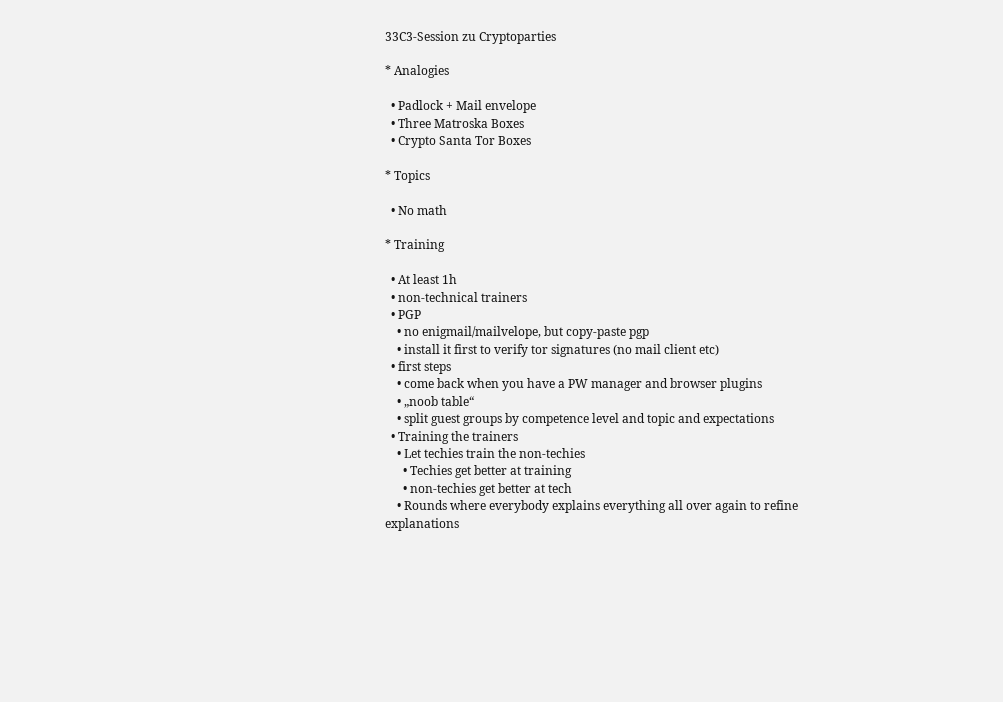33C3-Session zu Cryptoparties

* Analogies

  • Padlock + Mail envelope
  • Three Matroska Boxes
  • Crypto Santa Tor Boxes

* Topics

  • No math

* Training

  • At least 1h
  • non-technical trainers
  • PGP
    • no enigmail/mailvelope, but copy-paste pgp
    • install it first to verify tor signatures (no mail client etc)
  • first steps
    • come back when you have a PW manager and browser plugins
    • „noob table“
    • split guest groups by competence level and topic and expectations
  • Training the trainers
    • Let techies train the non-techies
      • Techies get better at training
      • non-techies get better at tech
    • Rounds where everybody explains everything all over again to refine explanations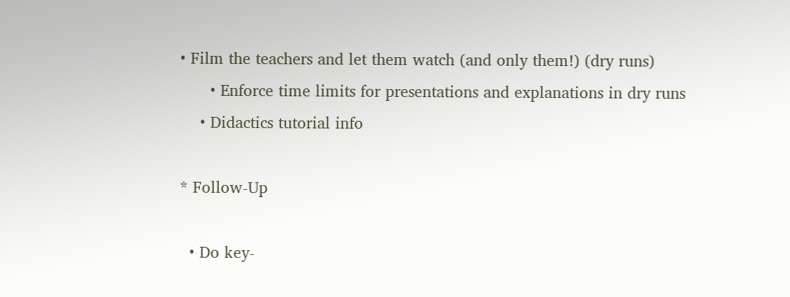• Film the teachers and let them watch (and only them!) (dry runs)
      • Enforce time limits for presentations and explanations in dry runs
    • Didactics tutorial info

* Follow-Up

  • Do key-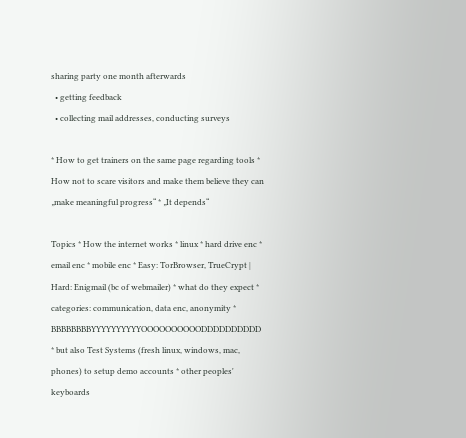sharing party one month afterwards
  • getting feedback
  • collecting mail addresses, conducting surveys

* How to get trainers on the same page regarding tools * How not to scare visitors and make them believe they can „make meaningful progress“ * „It depends“

Topics * How the internet works * linux * hard drive enc * email enc * mobile enc * Easy: TorBrowser, TrueCrypt | Hard: Enigmail (bc of webmailer) * what do they expect * categories: communication, data enc, anonymity * BBBBBBBBYYYYYYYYYYOOOOOOOOOODDDDDDDDDD * but also Test Systems (fresh linux, windows, mac, phones) to setup demo accounts * other peoples' keyboards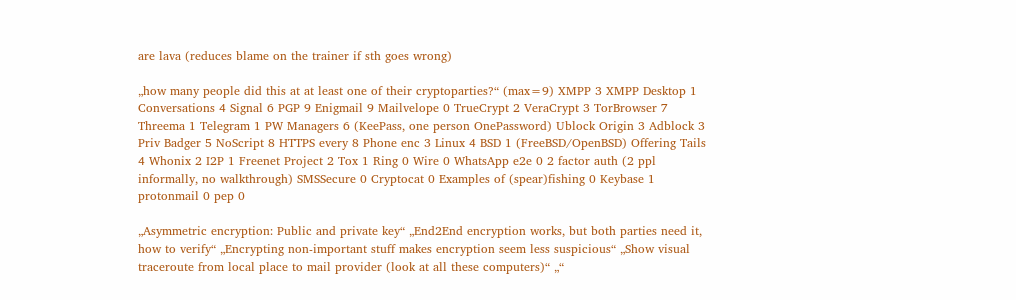are lava (reduces blame on the trainer if sth goes wrong)

„how many people did this at at least one of their cryptoparties?“ (max=9) XMPP 3 XMPP Desktop 1 Conversations 4 Signal 6 PGP 9 Enigmail 9 Mailvelope 0 TrueCrypt 2 VeraCrypt 3 TorBrowser 7 Threema 1 Telegram 1 PW Managers 6 (KeePass, one person OnePassword) Ublock Origin 3 Adblock 3 Priv Badger 5 NoScript 8 HTTPS every 8 Phone enc 3 Linux 4 BSD 1 (FreeBSD/OpenBSD) Offering Tails 4 Whonix 2 I2P 1 Freenet Project 2 Tox 1 Ring 0 Wire 0 WhatsApp e2e 0 2 factor auth (2 ppl informally, no walkthrough) SMSSecure 0 Cryptocat 0 Examples of (spear)fishing 0 Keybase 1 protonmail 0 pep 0

„Asymmetric encryption: Public and private key“ „End2End encryption works, but both parties need it, how to verify“ „Encrypting non-important stuff makes encryption seem less suspicious“ „Show visual traceroute from local place to mail provider (look at all these computers)“ „“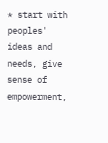* start with peoples' ideas and needs, give sense of empowerment,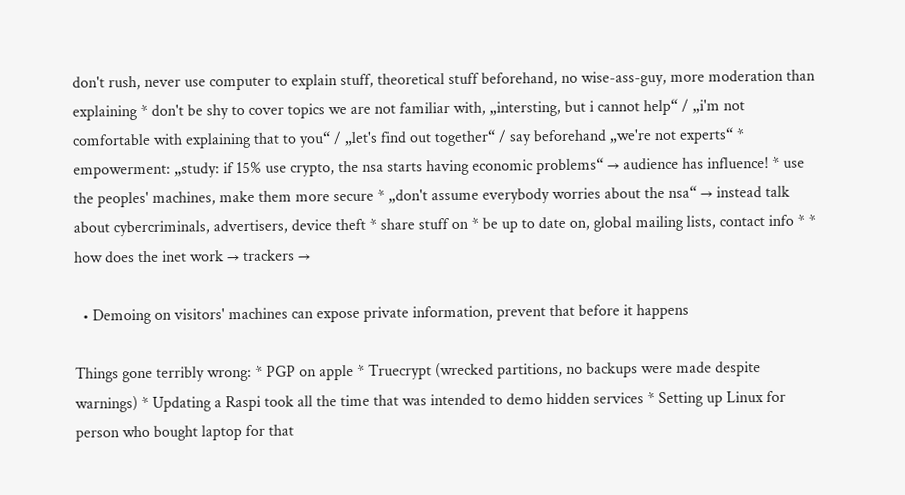don't rush, never use computer to explain stuff, theoretical stuff beforehand, no wise-ass-guy, more moderation than explaining * don't be shy to cover topics we are not familiar with, „intersting, but i cannot help“ / „i'm not comfortable with explaining that to you“ / „let's find out together“ / say beforehand „we're not experts“ * empowerment: „study: if 15% use crypto, the nsa starts having economic problems“ → audience has influence! * use the peoples' machines, make them more secure * „don't assume everybody worries about the nsa“ → instead talk about cybercriminals, advertisers, device theft * share stuff on * be up to date on, global mailing lists, contact info * * how does the inet work → trackers →

  • Demoing on visitors' machines can expose private information, prevent that before it happens

Things gone terribly wrong: * PGP on apple * Truecrypt (wrecked partitions, no backups were made despite warnings) * Updating a Raspi took all the time that was intended to demo hidden services * Setting up Linux for person who bought laptop for that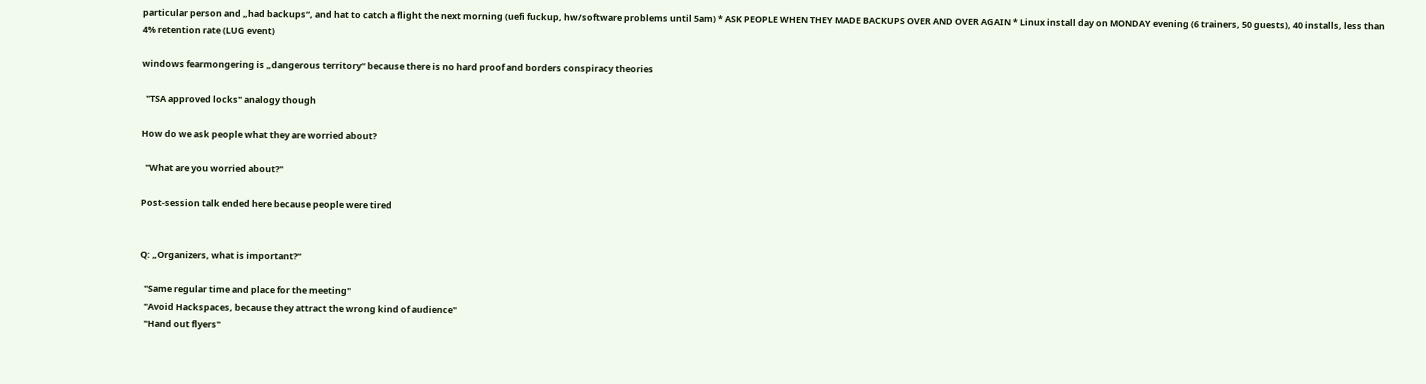particular person and „had backups“, and hat to catch a flight the next morning (uefi fuckup, hw/software problems until 5am) * ASK PEOPLE WHEN THEY MADE BACKUPS OVER AND OVER AGAIN * Linux install day on MONDAY evening (6 trainers, 50 guests), 40 installs, less than 4% retention rate (LUG event)

windows fearmongering is „dangerous territory“ because there is no hard proof and borders conspiracy theories

  "TSA approved locks" analogy though

How do we ask people what they are worried about?

  "What are you worried about?"

Post-session talk ended here because people were tired


Q: „Organizers, what is important?“

  "Same regular time and place for the meeting"
  "Avoid Hackspaces, because they attract the wrong kind of audience"
  "Hand out flyers"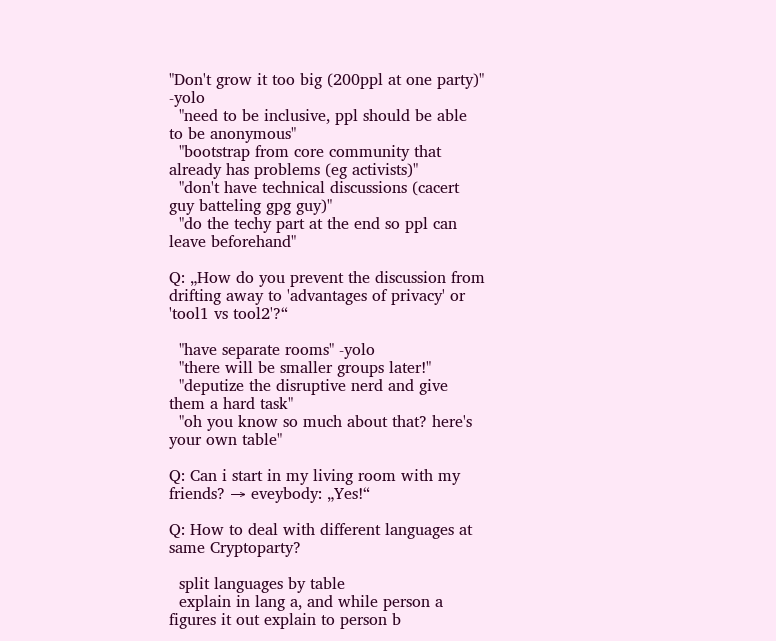"Don't grow it too big (200ppl at one party)" -yolo
  "need to be inclusive, ppl should be able to be anonymous"
  "bootstrap from core community that already has problems (eg activists)"
  "don't have technical discussions (cacert guy batteling gpg guy)"
  "do the techy part at the end so ppl can leave beforehand"

Q: „How do you prevent the discussion from drifting away to 'advantages of privacy' or 'tool1 vs tool2'?“

  "have separate rooms" -yolo
  "there will be smaller groups later!"
  "deputize the disruptive nerd and give them a hard task"
  "oh you know so much about that? here's your own table"

Q: Can i start in my living room with my friends? → eveybody: „Yes!“

Q: How to deal with different languages at same Cryptoparty?

  split languages by table
  explain in lang a, and while person a figures it out explain to person b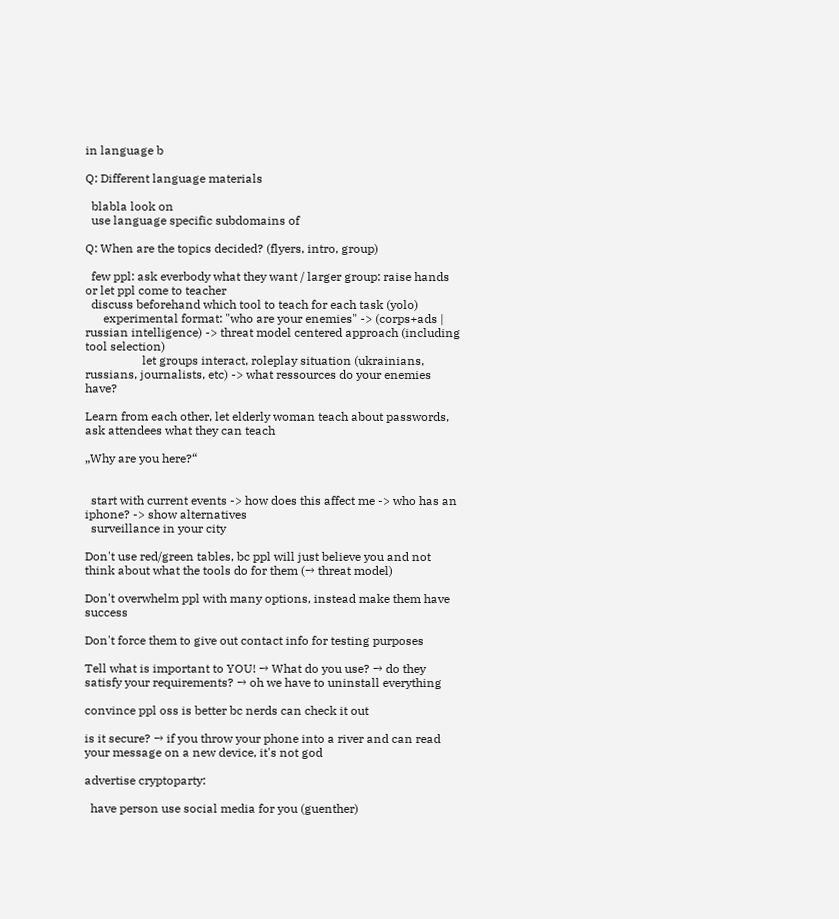in language b

Q: Different language materials

  blabla look on
  use language specific subdomains of

Q: When are the topics decided? (flyers, intro, group)

  few ppl: ask everbody what they want / larger group: raise hands or let ppl come to teacher
  discuss beforehand which tool to teach for each task (yolo)
      experimental format: "who are your enemies" -> (corps+ads | russian intelligence) -> threat model centered approach (including tool selection)
                   let groups interact, roleplay situation (ukrainians, russians, journalists, etc) -> what ressources do your enemies have?

Learn from each other, let elderly woman teach about passwords, ask attendees what they can teach

„Why are you here?“


  start with current events -> how does this affect me -> who has an iphone? -> show alternatives
  surveillance in your city

Don't use red/green tables, bc ppl will just believe you and not think about what the tools do for them (→ threat model)

Don't overwhelm ppl with many options, instead make them have success

Don't force them to give out contact info for testing purposes

Tell what is important to YOU! → What do you use? → do they satisfy your requirements? → oh we have to uninstall everything

convince ppl oss is better bc nerds can check it out

is it secure? → if you throw your phone into a river and can read your message on a new device, it's not god

advertise cryptoparty:

  have person use social media for you (guenther)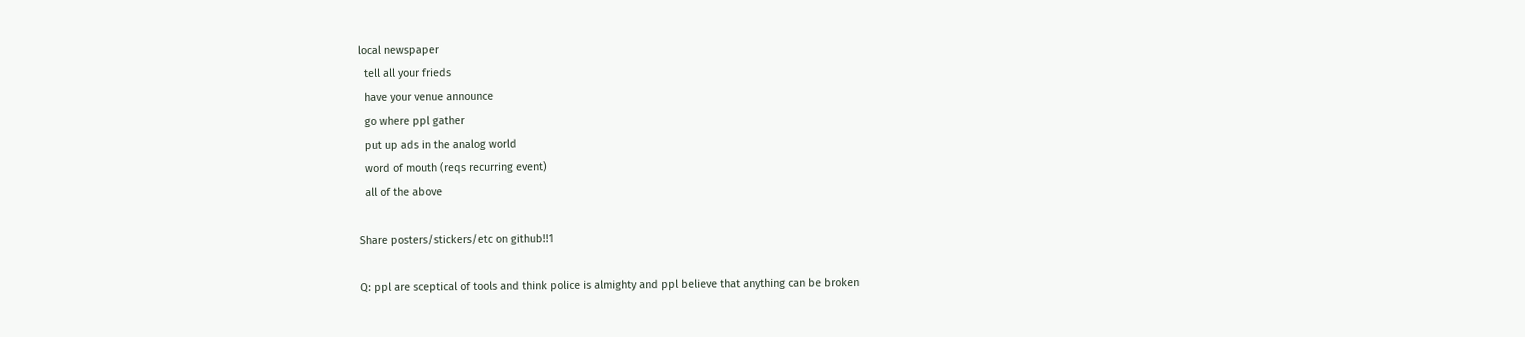local newspaper
  tell all your frieds
  have your venue announce
  go where ppl gather
  put up ads in the analog world
  word of mouth (reqs recurring event)
  all of the above

Share posters/stickers/etc on github!!1

Q: ppl are sceptical of tools and think police is almighty and ppl believe that anything can be broken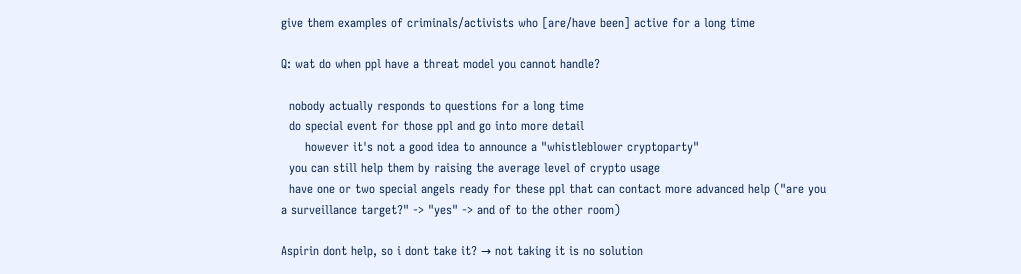give them examples of criminals/activists who [are/have been] active for a long time

Q: wat do when ppl have a threat model you cannot handle?

  nobody actually responds to questions for a long time
  do special event for those ppl and go into more detail
      however it's not a good idea to announce a "whistleblower cryptoparty"
  you can still help them by raising the average level of crypto usage
  have one or two special angels ready for these ppl that can contact more advanced help ("are you a surveillance target?" -> "yes" -> and of to the other room)

Aspirin dont help, so i dont take it? → not taking it is no solution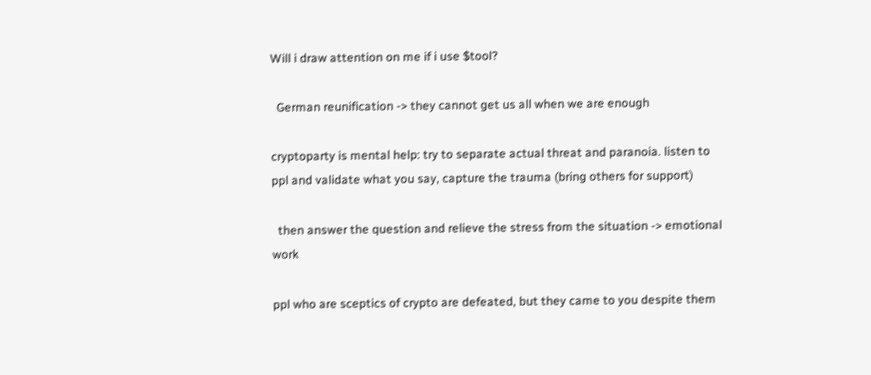Will i draw attention on me if i use $tool?

  German reunification -> they cannot get us all when we are enough

cryptoparty is mental help: try to separate actual threat and paranoia. listen to ppl and validate what you say, capture the trauma (bring others for support)

  then answer the question and relieve the stress from the situation -> emotional work

ppl who are sceptics of crypto are defeated, but they came to you despite them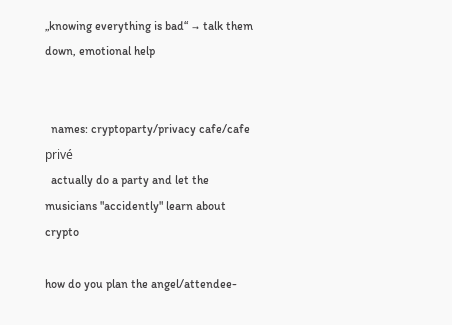„knowing everything is bad“ → talk them down, emotional help


  names: cryptoparty/privacy cafe/cafe privé
  actually do a party and let the musicians "accidently" learn about crypto

how do you plan the angel/attendee-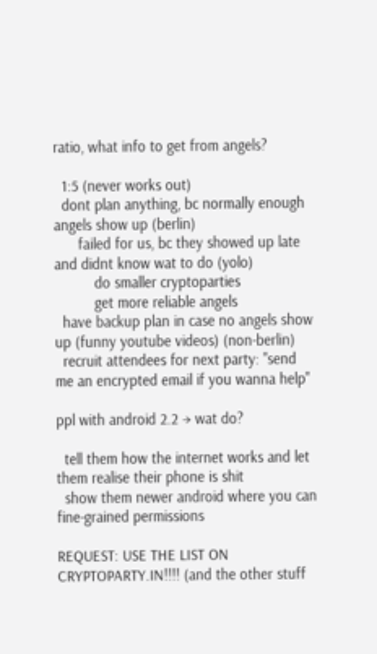ratio, what info to get from angels?

  1:5 (never works out)
  dont plan anything, bc normally enough angels show up (berlin)
      failed for us, bc they showed up late and didnt know wat to do (yolo)
          do smaller cryptoparties
          get more reliable angels
  have backup plan in case no angels show up (funny youtube videos) (non-berlin)
  recruit attendees for next party: "send me an encrypted email if you wanna help"

ppl with android 2.2 → wat do?

  tell them how the internet works and let them realise their phone is shit
  show them newer android where you can fine-grained permissions

REQUEST: USE THE LIST ON CRYPTOPARTY.IN!!!! (and the other stuff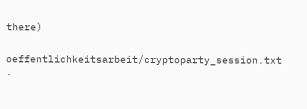there)

oeffentlichkeitsarbeit/cryptoparty_session.txt ·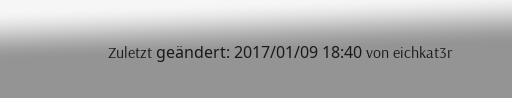Zuletzt geändert: 2017/01/09 18:40 von eichkat3r